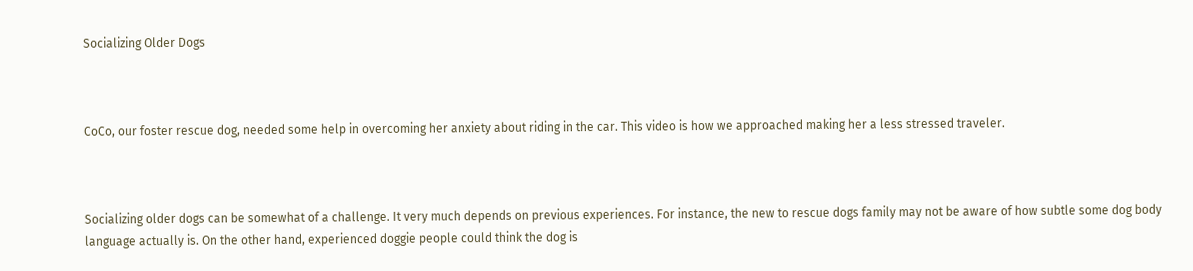Socializing Older Dogs



CoCo, our foster rescue dog, needed some help in overcoming her anxiety about riding in the car. This video is how we approached making her a less stressed traveler.



Socializing older dogs can be somewhat of a challenge. It very much depends on previous experiences. For instance, the new to rescue dogs family may not be aware of how subtle some dog body language actually is. On the other hand, experienced doggie people could think the dog is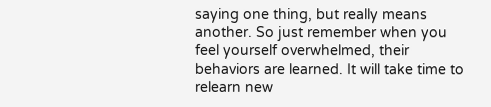saying one thing, but really means another. So just remember when you feel yourself overwhelmed, their behaviors are learned. It will take time to relearn new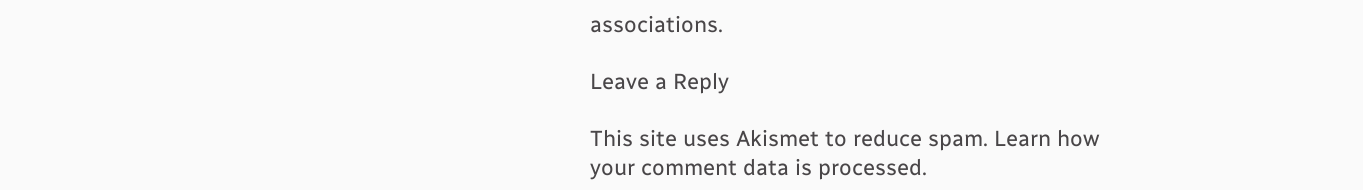associations.

Leave a Reply

This site uses Akismet to reduce spam. Learn how your comment data is processed.